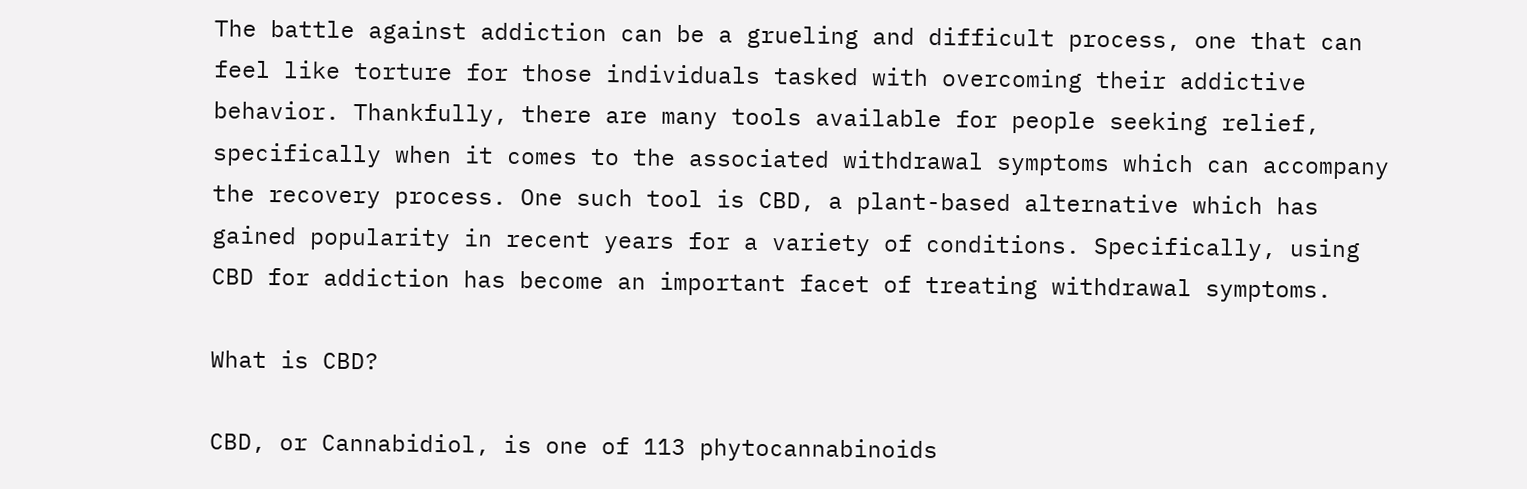The battle against addiction can be a grueling and difficult process, one that can feel like torture for those individuals tasked with overcoming their addictive behavior. Thankfully, there are many tools available for people seeking relief, specifically when it comes to the associated withdrawal symptoms which can accompany the recovery process. One such tool is CBD, a plant-based alternative which has gained popularity in recent years for a variety of conditions. Specifically, using CBD for addiction has become an important facet of treating withdrawal symptoms.

What is CBD?

CBD, or Cannabidiol, is one of 113 phytocannabinoids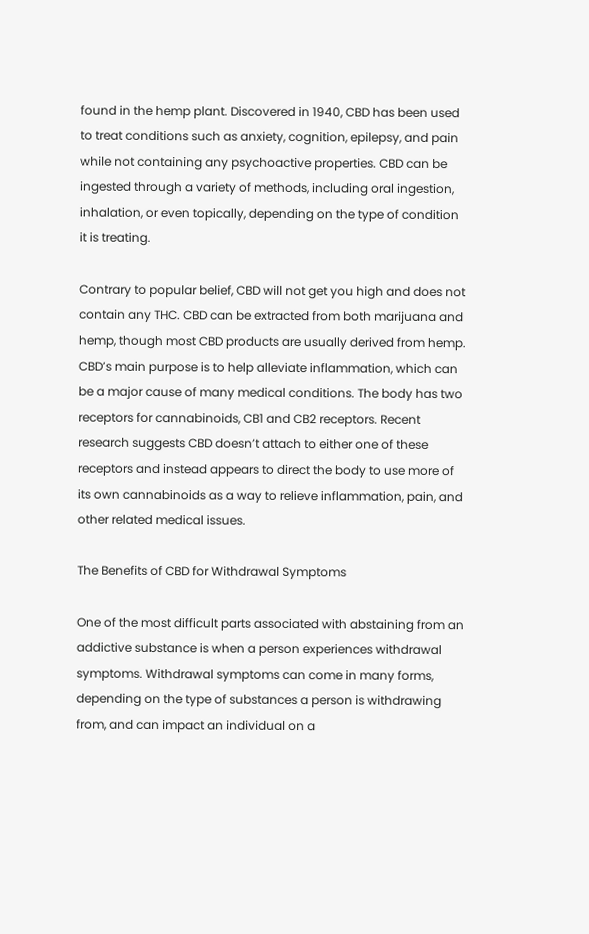found in the hemp plant. Discovered in 1940, CBD has been used to treat conditions such as anxiety, cognition, epilepsy, and pain while not containing any psychoactive properties. CBD can be ingested through a variety of methods, including oral ingestion, inhalation, or even topically, depending on the type of condition it is treating.

Contrary to popular belief, CBD will not get you high and does not contain any THC. CBD can be extracted from both marijuana and hemp, though most CBD products are usually derived from hemp. CBD’s main purpose is to help alleviate inflammation, which can be a major cause of many medical conditions. The body has two receptors for cannabinoids, CB1 and CB2 receptors. Recent research suggests CBD doesn’t attach to either one of these receptors and instead appears to direct the body to use more of its own cannabinoids as a way to relieve inflammation, pain, and other related medical issues.

The Benefits of CBD for Withdrawal Symptoms

One of the most difficult parts associated with abstaining from an addictive substance is when a person experiences withdrawal symptoms. Withdrawal symptoms can come in many forms, depending on the type of substances a person is withdrawing from, and can impact an individual on a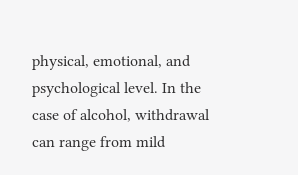physical, emotional, and psychological level. In the case of alcohol, withdrawal can range from mild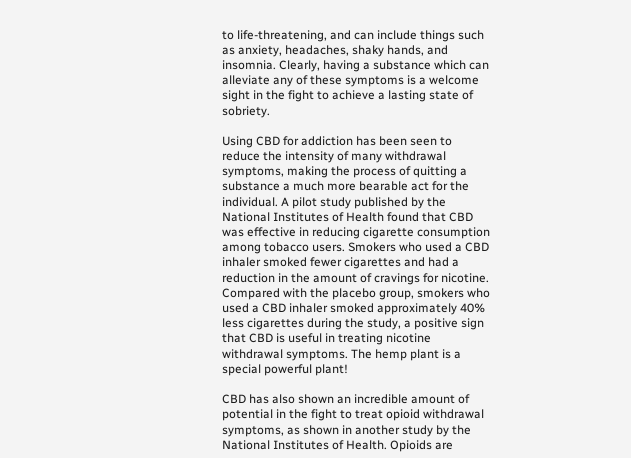to life-threatening, and can include things such as anxiety, headaches, shaky hands, and insomnia. Clearly, having a substance which can alleviate any of these symptoms is a welcome sight in the fight to achieve a lasting state of sobriety.

Using CBD for addiction has been seen to reduce the intensity of many withdrawal symptoms, making the process of quitting a substance a much more bearable act for the individual. A pilot study published by the National Institutes of Health found that CBD was effective in reducing cigarette consumption among tobacco users. Smokers who used a CBD inhaler smoked fewer cigarettes and had a reduction in the amount of cravings for nicotine. Compared with the placebo group, smokers who used a CBD inhaler smoked approximately 40% less cigarettes during the study, a positive sign that CBD is useful in treating nicotine withdrawal symptoms. The hemp plant is a special powerful plant!

CBD has also shown an incredible amount of potential in the fight to treat opioid withdrawal symptoms, as shown in another study by the National Institutes of Health. Opioids are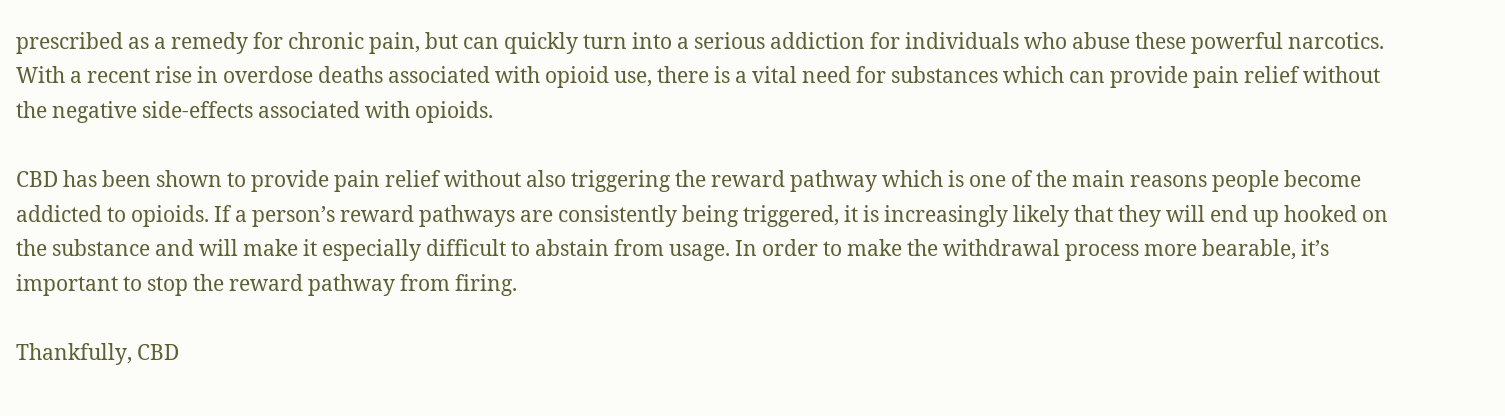prescribed as a remedy for chronic pain, but can quickly turn into a serious addiction for individuals who abuse these powerful narcotics. With a recent rise in overdose deaths associated with opioid use, there is a vital need for substances which can provide pain relief without the negative side-effects associated with opioids.

CBD has been shown to provide pain relief without also triggering the reward pathway which is one of the main reasons people become addicted to opioids. If a person’s reward pathways are consistently being triggered, it is increasingly likely that they will end up hooked on the substance and will make it especially difficult to abstain from usage. In order to make the withdrawal process more bearable, it’s important to stop the reward pathway from firing.

Thankfully, CBD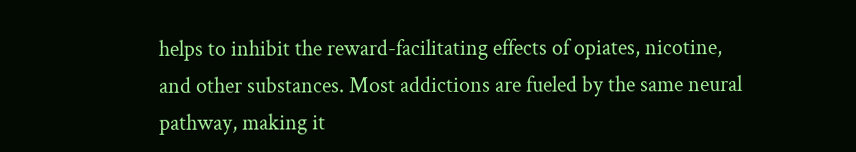helps to inhibit the reward-facilitating effects of opiates, nicotine, and other substances. Most addictions are fueled by the same neural pathway, making it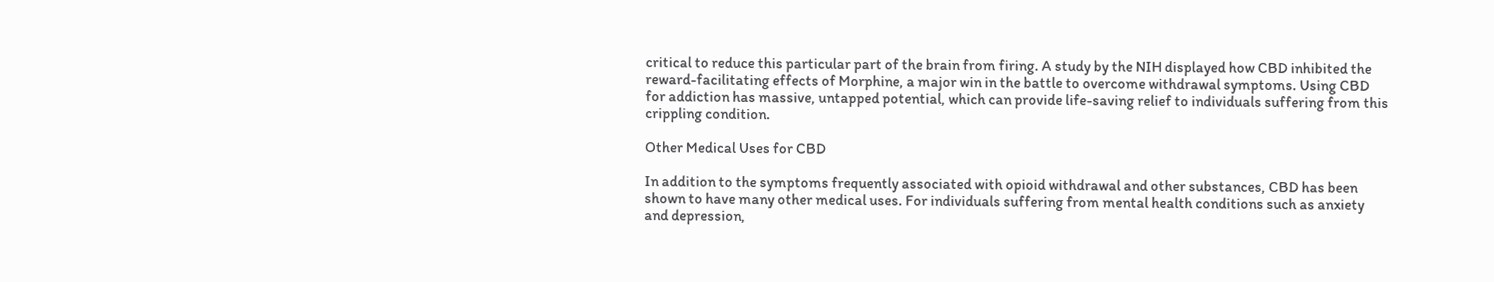critical to reduce this particular part of the brain from firing. A study by the NIH displayed how CBD inhibited the reward-facilitating effects of Morphine, a major win in the battle to overcome withdrawal symptoms. Using CBD for addiction has massive, untapped potential, which can provide life-saving relief to individuals suffering from this crippling condition.

Other Medical Uses for CBD

In addition to the symptoms frequently associated with opioid withdrawal and other substances, CBD has been shown to have many other medical uses. For individuals suffering from mental health conditions such as anxiety and depression,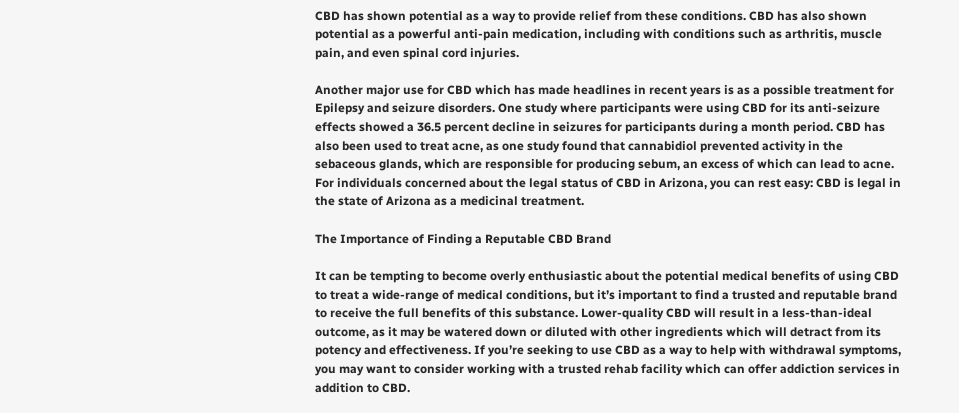CBD has shown potential as a way to provide relief from these conditions. CBD has also shown potential as a powerful anti-pain medication, including with conditions such as arthritis, muscle pain, and even spinal cord injuries.

Another major use for CBD which has made headlines in recent years is as a possible treatment for Epilepsy and seizure disorders. One study where participants were using CBD for its anti-seizure effects showed a 36.5 percent decline in seizures for participants during a month period. CBD has also been used to treat acne, as one study found that cannabidiol prevented activity in the sebaceous glands, which are responsible for producing sebum, an excess of which can lead to acne. For individuals concerned about the legal status of CBD in Arizona, you can rest easy: CBD is legal in the state of Arizona as a medicinal treatment.

The Importance of Finding a Reputable CBD Brand

It can be tempting to become overly enthusiastic about the potential medical benefits of using CBD to treat a wide-range of medical conditions, but it’s important to find a trusted and reputable brand to receive the full benefits of this substance. Lower-quality CBD will result in a less-than-ideal outcome, as it may be watered down or diluted with other ingredients which will detract from its potency and effectiveness. If you’re seeking to use CBD as a way to help with withdrawal symptoms, you may want to consider working with a trusted rehab facility which can offer addiction services in addition to CBD.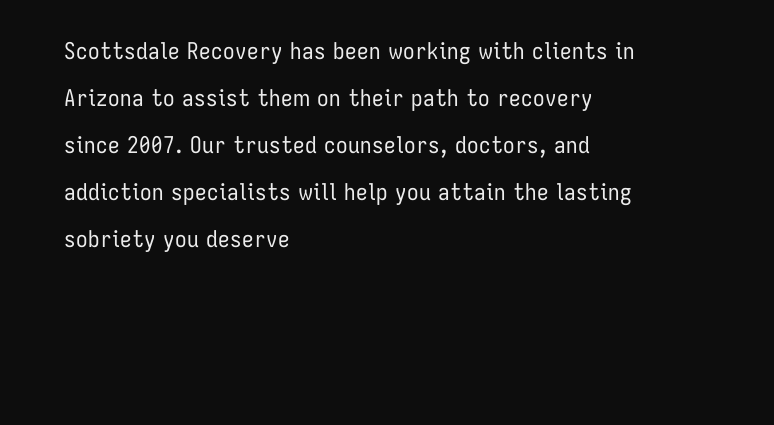Scottsdale Recovery has been working with clients in Arizona to assist them on their path to recovery since 2007. Our trusted counselors, doctors, and addiction specialists will help you attain the lasting sobriety you deserve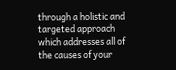through a holistic and targeted approach which addresses all of the causes of your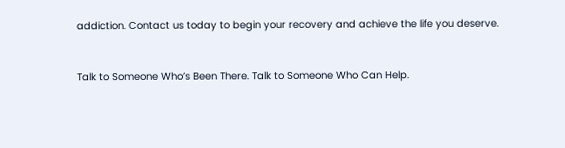addiction. Contact us today to begin your recovery and achieve the life you deserve.


Talk to Someone Who’s Been There. Talk to Someone Who Can Help.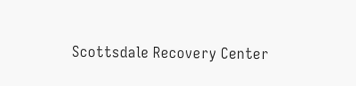Scottsdale Recovery Center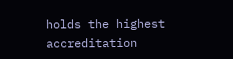holds the highest accreditation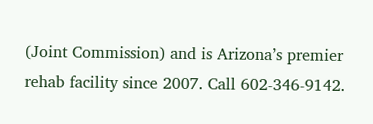(Joint Commission) and is Arizona’s premier rehab facility since 2007. Call 602-346-9142.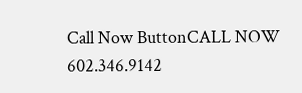Call Now ButtonCALL NOW 602.346.9142